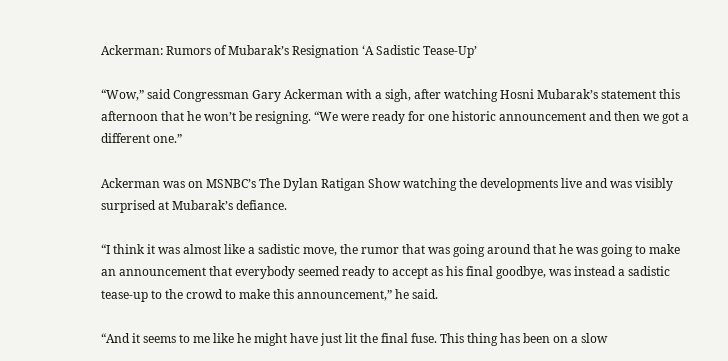Ackerman: Rumors of Mubarak’s Resignation ‘A Sadistic Tease-Up’

“Wow,” said Congressman Gary Ackerman with a sigh, after watching Hosni Mubarak’s statement this afternoon that he won’t be resigning. “We were ready for one historic announcement and then we got a different one.”

Ackerman was on MSNBC’s The Dylan Ratigan Show watching the developments live and was visibly surprised at Mubarak’s defiance.

“I think it was almost like a sadistic move, the rumor that was going around that he was going to make an announcement that everybody seemed ready to accept as his final goodbye, was instead a sadistic tease-up to the crowd to make this announcement,” he said.

“And it seems to me like he might have just lit the final fuse. This thing has been on a slow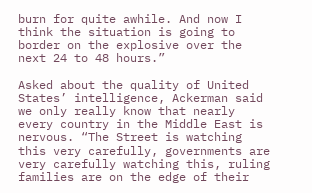burn for quite awhile. And now I think the situation is going to border on the explosive over the next 24 to 48 hours.”

Asked about the quality of United States’ intelligence, Ackerman said we only really know that nearly every country in the Middle East is nervous. “The Street is watching this very carefully, governments are very carefully watching this, ruling families are on the edge of their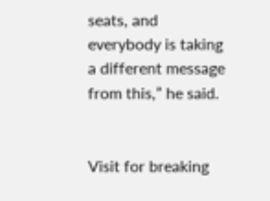seats, and everybody is taking a different message from this,” he said.


Visit for breaking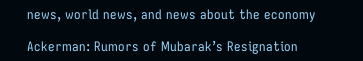news, world news, and news about the economy

Ackerman: Rumors of Mubarak’s Resignation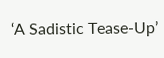‘A Sadistic Tease-Up’